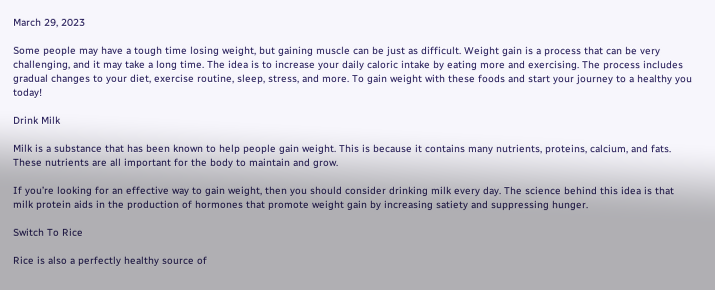March 29, 2023

Some people may have a tough time losing weight, but gaining muscle can be just as difficult. Weight gain is a process that can be very challenging, and it may take a long time. The idea is to increase your daily caloric intake by eating more and exercising. The process includes gradual changes to your diet, exercise routine, sleep, stress, and more. To gain weight with these foods and start your journey to a healthy you today!

Drink Milk

Milk is a substance that has been known to help people gain weight. This is because it contains many nutrients, proteins, calcium, and fats. These nutrients are all important for the body to maintain and grow.

If you’re looking for an effective way to gain weight, then you should consider drinking milk every day. The science behind this idea is that milk protein aids in the production of hormones that promote weight gain by increasing satiety and suppressing hunger.

Switch To Rice

Rice is also a perfectly healthy source of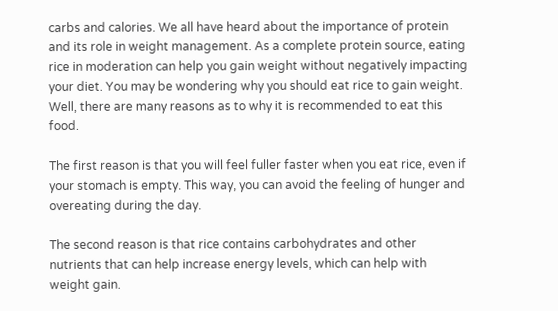carbs and calories. We all have heard about the importance of protein and its role in weight management. As a complete protein source, eating rice in moderation can help you gain weight without negatively impacting your diet. You may be wondering why you should eat rice to gain weight. Well, there are many reasons as to why it is recommended to eat this food.

The first reason is that you will feel fuller faster when you eat rice, even if your stomach is empty. This way, you can avoid the feeling of hunger and overeating during the day.

The second reason is that rice contains carbohydrates and other nutrients that can help increase energy levels, which can help with weight gain.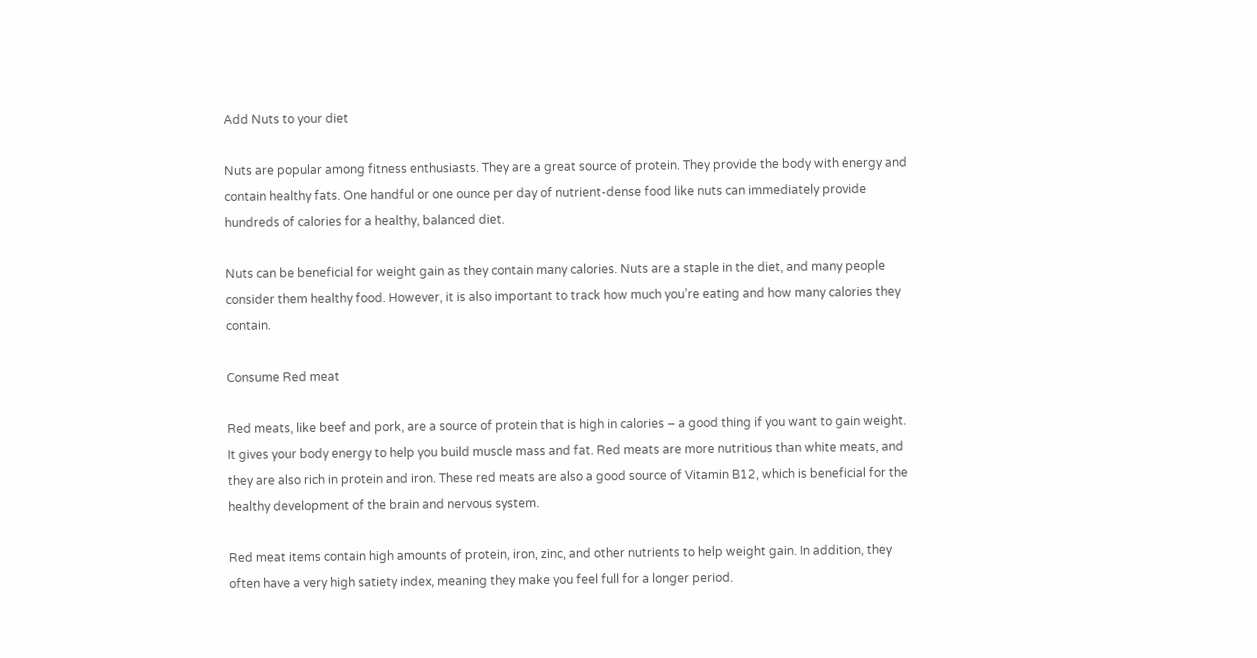Add Nuts to your diet

Nuts are popular among fitness enthusiasts. They are a great source of protein. They provide the body with energy and contain healthy fats. One handful or one ounce per day of nutrient-dense food like nuts can immediately provide hundreds of calories for a healthy, balanced diet.

Nuts can be beneficial for weight gain as they contain many calories. Nuts are a staple in the diet, and many people consider them healthy food. However, it is also important to track how much you’re eating and how many calories they contain.

Consume Red meat

Red meats, like beef and pork, are a source of protein that is high in calories – a good thing if you want to gain weight. It gives your body energy to help you build muscle mass and fat. Red meats are more nutritious than white meats, and they are also rich in protein and iron. These red meats are also a good source of Vitamin B12, which is beneficial for the healthy development of the brain and nervous system.

Red meat items contain high amounts of protein, iron, zinc, and other nutrients to help weight gain. In addition, they often have a very high satiety index, meaning they make you feel full for a longer period.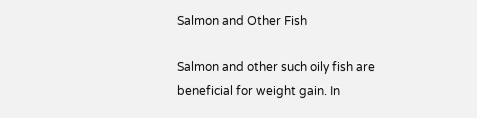Salmon and Other Fish

Salmon and other such oily fish are beneficial for weight gain. In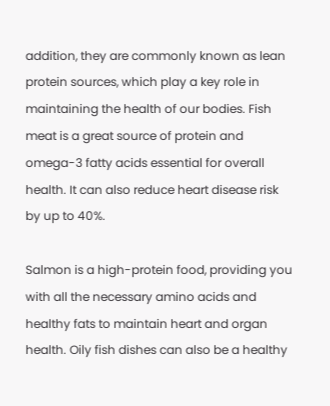addition, they are commonly known as lean protein sources, which play a key role in maintaining the health of our bodies. Fish meat is a great source of protein and omega-3 fatty acids essential for overall health. It can also reduce heart disease risk by up to 40%.

Salmon is a high-protein food, providing you with all the necessary amino acids and healthy fats to maintain heart and organ health. Oily fish dishes can also be a healthy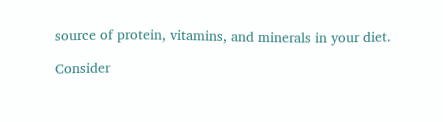source of protein, vitamins, and minerals in your diet.

Consider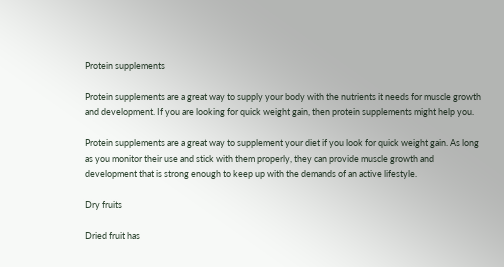Protein supplements

Protein supplements are a great way to supply your body with the nutrients it needs for muscle growth and development. If you are looking for quick weight gain, then protein supplements might help you.

Protein supplements are a great way to supplement your diet if you look for quick weight gain. As long as you monitor their use and stick with them properly, they can provide muscle growth and development that is strong enough to keep up with the demands of an active lifestyle.

Dry fruits

Dried fruit has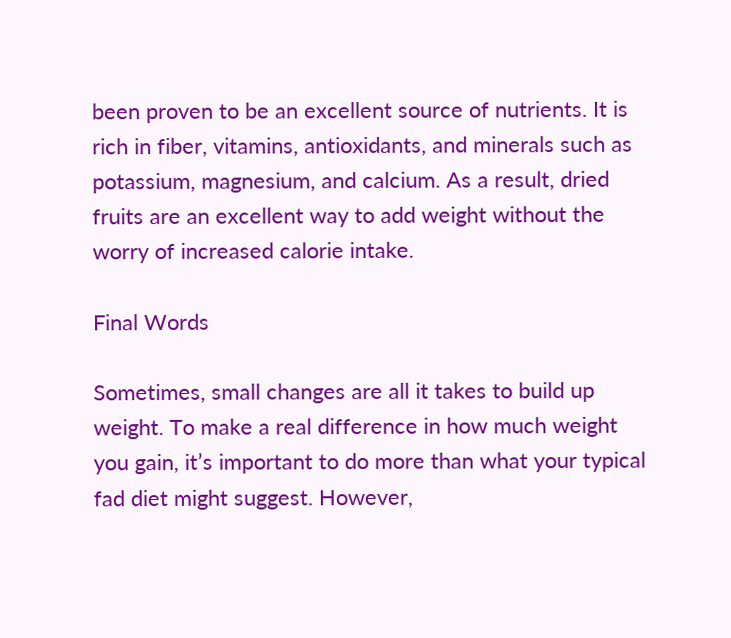been proven to be an excellent source of nutrients. It is rich in fiber, vitamins, antioxidants, and minerals such as potassium, magnesium, and calcium. As a result, dried fruits are an excellent way to add weight without the worry of increased calorie intake.

Final Words

Sometimes, small changes are all it takes to build up weight. To make a real difference in how much weight you gain, it’s important to do more than what your typical fad diet might suggest. However,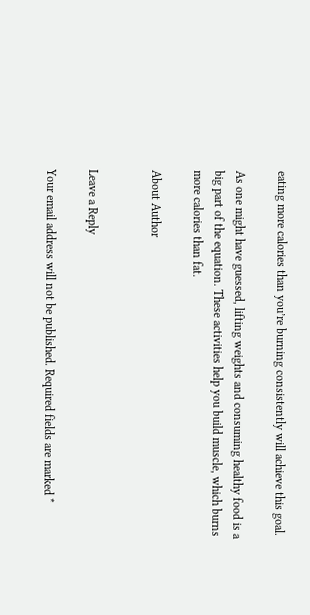eating more calories than you’re burning consistently will achieve this goal.

As one might have guessed, lifting weights and consuming healthy food is a big part of the equation. These activities help you build muscle, which burns more calories than fat.

About Author


Leave a Reply

Your email address will not be published. Required fields are marked *